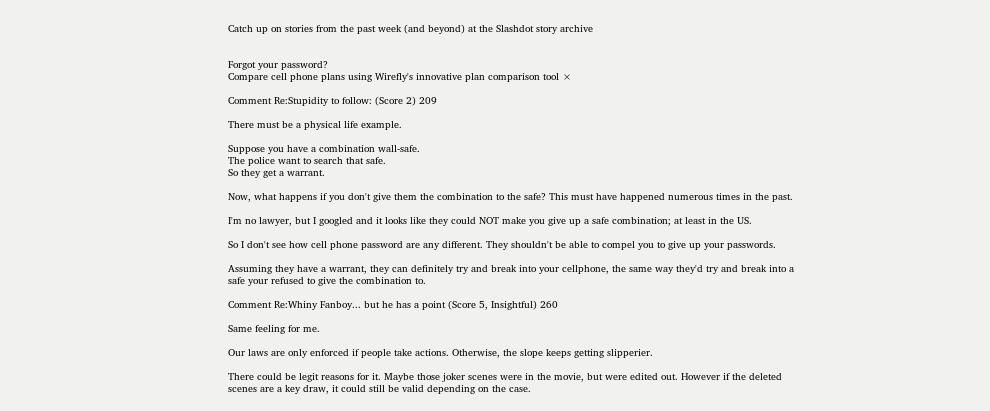Catch up on stories from the past week (and beyond) at the Slashdot story archive


Forgot your password?
Compare cell phone plans using Wirefly's innovative plan comparison tool ×

Comment Re:Stupidity to follow: (Score 2) 209

There must be a physical life example.

Suppose you have a combination wall-safe.
The police want to search that safe.
So they get a warrant.

Now, what happens if you don't give them the combination to the safe? This must have happened numerous times in the past.

I'm no lawyer, but I googled and it looks like they could NOT make you give up a safe combination; at least in the US.

So I don't see how cell phone password are any different. They shouldn't be able to compel you to give up your passwords.

Assuming they have a warrant, they can definitely try and break into your cellphone, the same way they'd try and break into a safe your refused to give the combination to.

Comment Re:Whiny Fanboy... but he has a point (Score 5, Insightful) 260

Same feeling for me.

Our laws are only enforced if people take actions. Otherwise, the slope keeps getting slipperier.

There could be legit reasons for it. Maybe those joker scenes were in the movie, but were edited out. However if the deleted scenes are a key draw, it could still be valid depending on the case.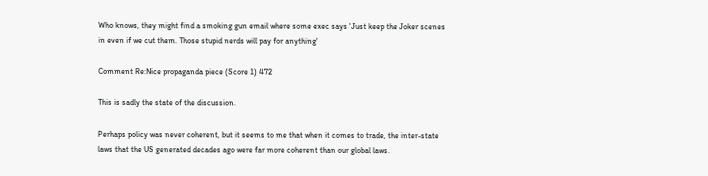Who knows, they might find a smoking gun email where some exec says 'Just keep the Joker scenes in even if we cut them. Those stupid nerds will pay for anything'

Comment Re:Nice propaganda piece (Score 1) 472

This is sadly the state of the discussion.

Perhaps policy was never coherent, but it seems to me that when it comes to trade, the inter-state laws that the US generated decades ago were far more coherent than our global laws.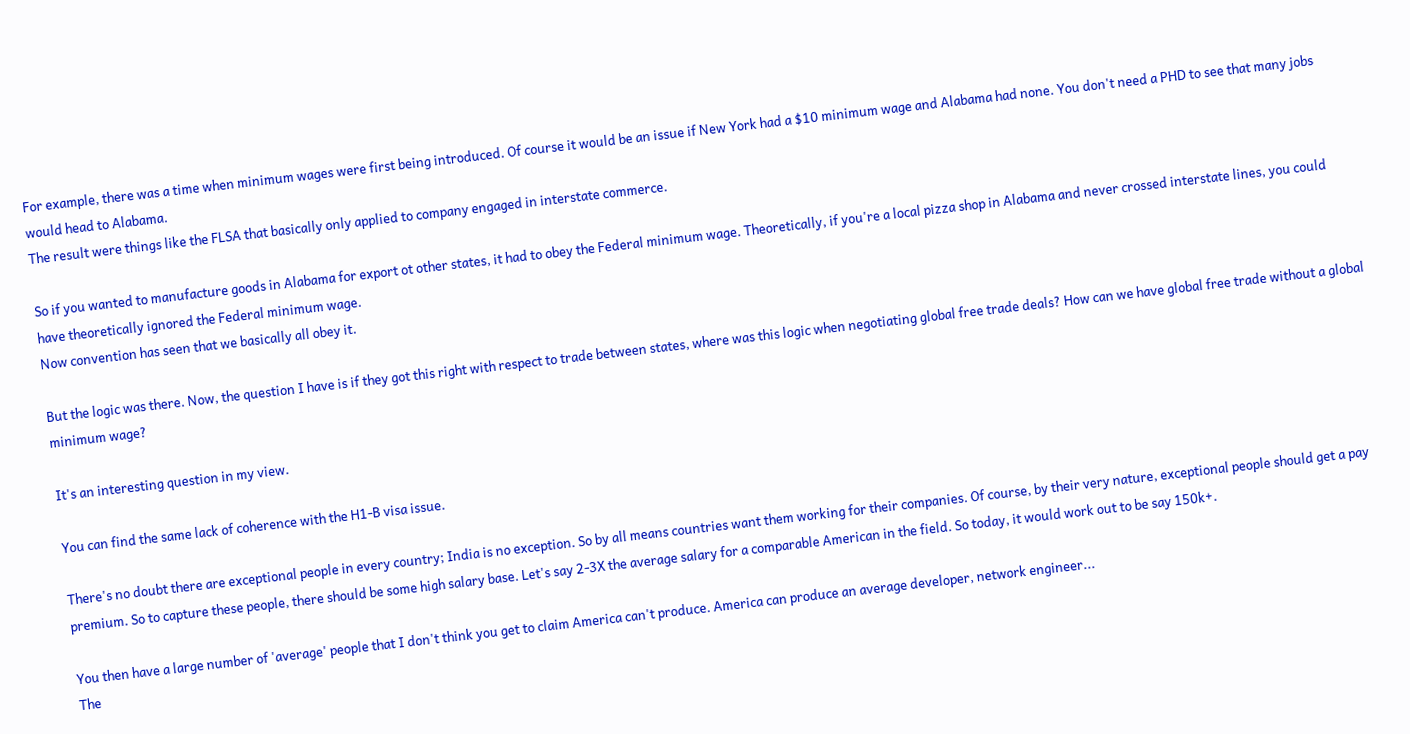For example, there was a time when minimum wages were first being introduced. Of course it would be an issue if New York had a $10 minimum wage and Alabama had none. You don't need a PHD to see that many jobs would head to Alabama.
The result were things like the FLSA that basically only applied to company engaged in interstate commerce.

So if you wanted to manufacture goods in Alabama for export ot other states, it had to obey the Federal minimum wage. Theoretically, if you're a local pizza shop in Alabama and never crossed interstate lines, you could have theoretically ignored the Federal minimum wage.
Now convention has seen that we basically all obey it.

But the logic was there. Now, the question I have is if they got this right with respect to trade between states, where was this logic when negotiating global free trade deals? How can we have global free trade without a global minimum wage?

It's an interesting question in my view.

You can find the same lack of coherence with the H1-B visa issue.

There's no doubt there are exceptional people in every country; India is no exception. So by all means countries want them working for their companies. Of course, by their very nature, exceptional people should get a pay premium. So to capture these people, there should be some high salary base. Let's say 2-3X the average salary for a comparable American in the field. So today, it would work out to be say 150k+.

You then have a large number of 'average' people that I don't think you get to claim America can't produce. America can produce an average developer, network engineer...
The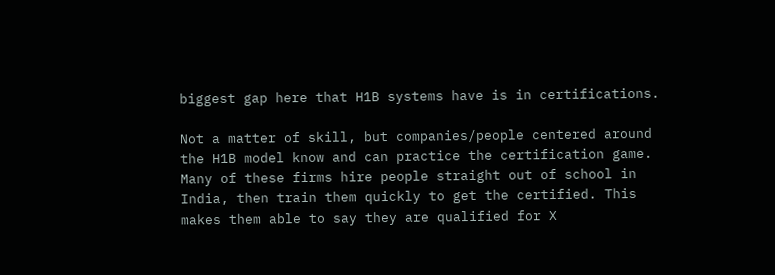biggest gap here that H1B systems have is in certifications.

Not a matter of skill, but companies/people centered around the H1B model know and can practice the certification game. Many of these firms hire people straight out of school in India, then train them quickly to get the certified. This makes them able to say they are qualified for X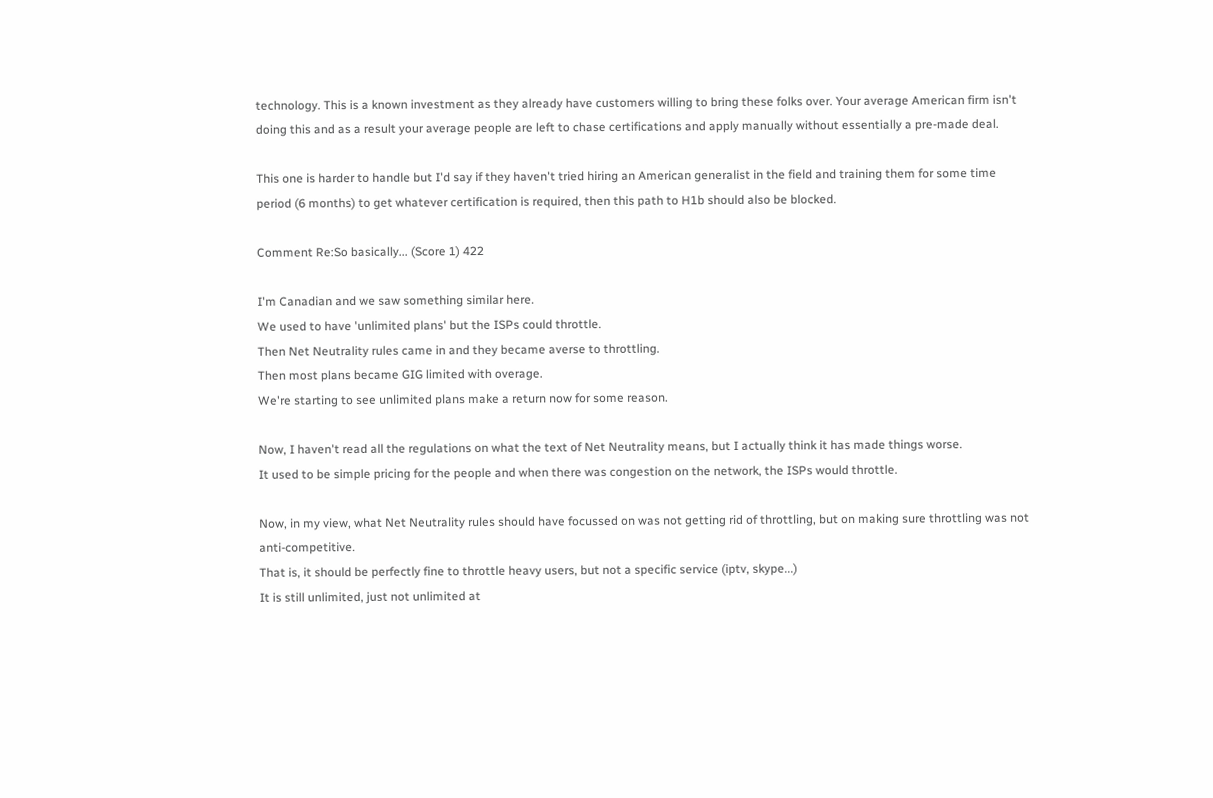technology. This is a known investment as they already have customers willing to bring these folks over. Your average American firm isn't doing this and as a result your average people are left to chase certifications and apply manually without essentially a pre-made deal.

This one is harder to handle but I'd say if they haven't tried hiring an American generalist in the field and training them for some time period (6 months) to get whatever certification is required, then this path to H1b should also be blocked.

Comment Re:So basically... (Score 1) 422

I'm Canadian and we saw something similar here.
We used to have 'unlimited plans' but the ISPs could throttle.
Then Net Neutrality rules came in and they became averse to throttling.
Then most plans became GIG limited with overage.
We're starting to see unlimited plans make a return now for some reason.

Now, I haven't read all the regulations on what the text of Net Neutrality means, but I actually think it has made things worse.
It used to be simple pricing for the people and when there was congestion on the network, the ISPs would throttle.

Now, in my view, what Net Neutrality rules should have focussed on was not getting rid of throttling, but on making sure throttling was not anti-competitive.
That is, it should be perfectly fine to throttle heavy users, but not a specific service (iptv, skype...)
It is still unlimited, just not unlimited at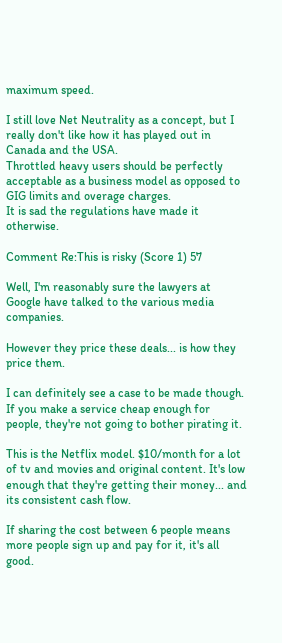maximum speed.

I still love Net Neutrality as a concept, but I really don't like how it has played out in Canada and the USA.
Throttled heavy users should be perfectly acceptable as a business model as opposed to GIG limits and overage charges.
It is sad the regulations have made it otherwise.

Comment Re:This is risky (Score 1) 57

Well, I'm reasonably sure the lawyers at Google have talked to the various media companies.

However they price these deals... is how they price them.

I can definitely see a case to be made though. If you make a service cheap enough for people, they're not going to bother pirating it.

This is the Netflix model. $10/month for a lot of tv and movies and original content. It's low enough that they're getting their money... and its consistent cash flow.

If sharing the cost between 6 people means more people sign up and pay for it, it's all good.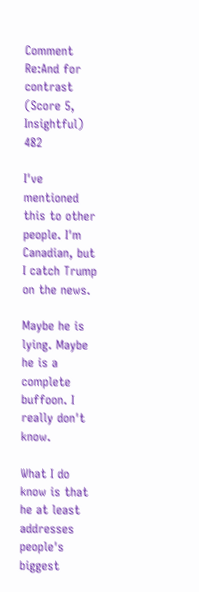Comment Re:And for contrast (Score 5, Insightful) 482

I've mentioned this to other people. I'm Canadian, but I catch Trump on the news.

Maybe he is lying. Maybe he is a complete buffoon. I really don't know.

What I do know is that he at least addresses people's biggest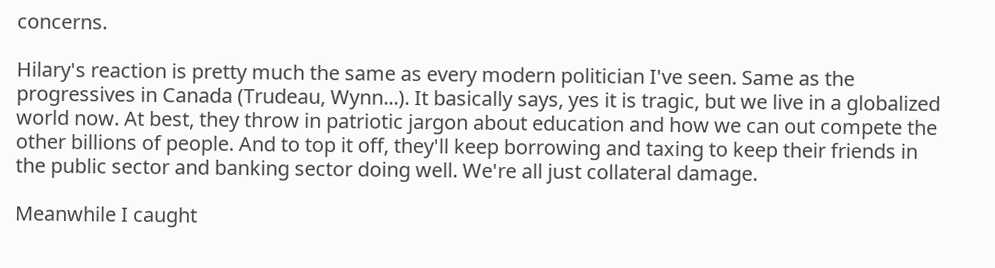concerns.

Hilary's reaction is pretty much the same as every modern politician I've seen. Same as the progressives in Canada (Trudeau, Wynn...). It basically says, yes it is tragic, but we live in a globalized world now. At best, they throw in patriotic jargon about education and how we can out compete the other billions of people. And to top it off, they'll keep borrowing and taxing to keep their friends in the public sector and banking sector doing well. We're all just collateral damage.

Meanwhile I caught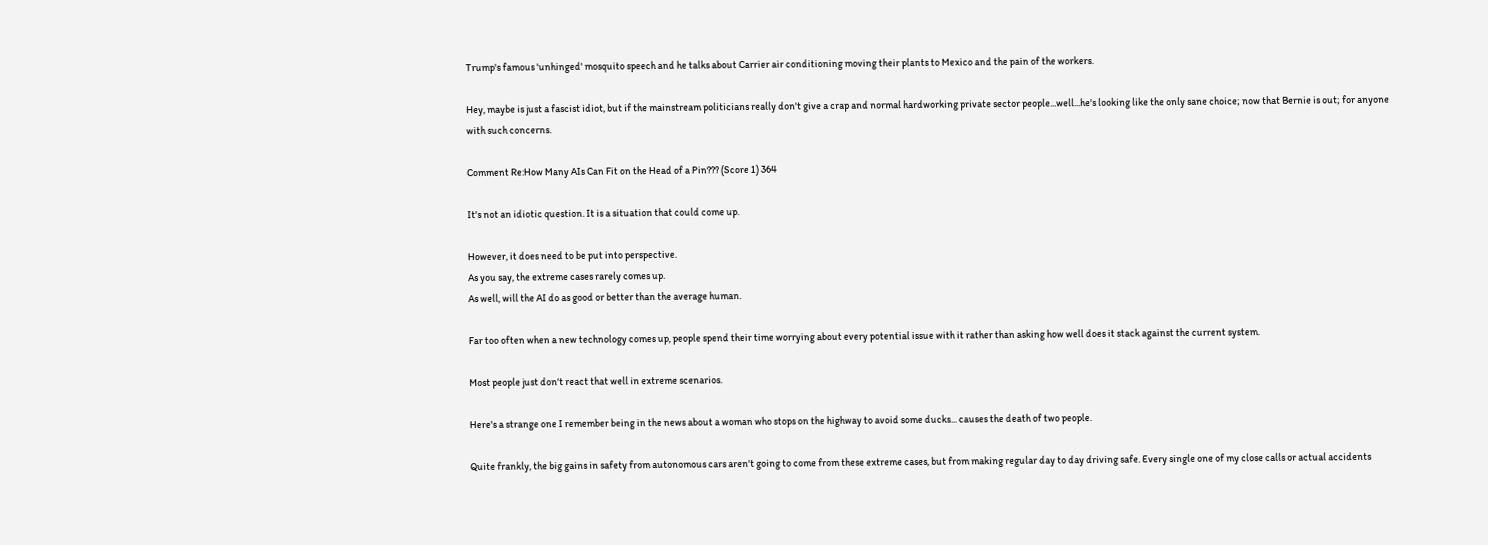Trump's famous 'unhinged' mosquito speech and he talks about Carrier air conditioning moving their plants to Mexico and the pain of the workers.

Hey, maybe is just a fascist idiot, but if the mainstream politicians really don't give a crap and normal hardworking private sector people...well...he's looking like the only sane choice; now that Bernie is out; for anyone with such concerns.

Comment Re:How Many AIs Can Fit on the Head of a Pin??? (Score 1) 364

It's not an idiotic question. It is a situation that could come up.

However, it does need to be put into perspective.
As you say, the extreme cases rarely comes up.
As well, will the AI do as good or better than the average human.

Far too often when a new technology comes up, people spend their time worrying about every potential issue with it rather than asking how well does it stack against the current system.

Most people just don't react that well in extreme scenarios.

Here's a strange one I remember being in the news about a woman who stops on the highway to avoid some ducks... causes the death of two people.

Quite frankly, the big gains in safety from autonomous cars aren't going to come from these extreme cases, but from making regular day to day driving safe. Every single one of my close calls or actual accidents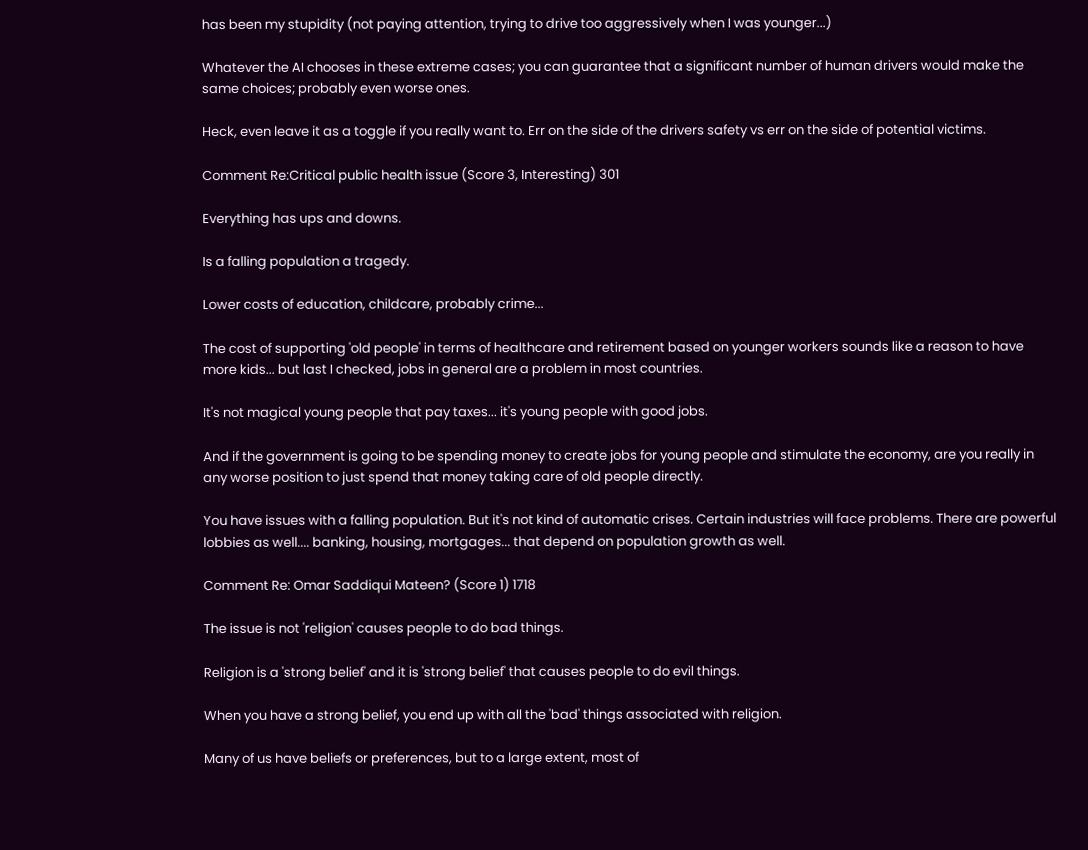has been my stupidity (not paying attention, trying to drive too aggressively when I was younger...)

Whatever the AI chooses in these extreme cases; you can guarantee that a significant number of human drivers would make the same choices; probably even worse ones.

Heck, even leave it as a toggle if you really want to. Err on the side of the drivers safety vs err on the side of potential victims.

Comment Re:Critical public health issue (Score 3, Interesting) 301

Everything has ups and downs.

Is a falling population a tragedy.

Lower costs of education, childcare, probably crime...

The cost of supporting 'old people' in terms of healthcare and retirement based on younger workers sounds like a reason to have more kids... but last I checked, jobs in general are a problem in most countries.

It's not magical young people that pay taxes... it's young people with good jobs.

And if the government is going to be spending money to create jobs for young people and stimulate the economy, are you really in any worse position to just spend that money taking care of old people directly.

You have issues with a falling population. But it's not kind of automatic crises. Certain industries will face problems. There are powerful lobbies as well.... banking, housing, mortgages... that depend on population growth as well.

Comment Re: Omar Saddiqui Mateen? (Score 1) 1718

The issue is not 'religion' causes people to do bad things.

Religion is a 'strong belief' and it is 'strong belief' that causes people to do evil things.

When you have a strong belief, you end up with all the 'bad' things associated with religion.

Many of us have beliefs or preferences, but to a large extent, most of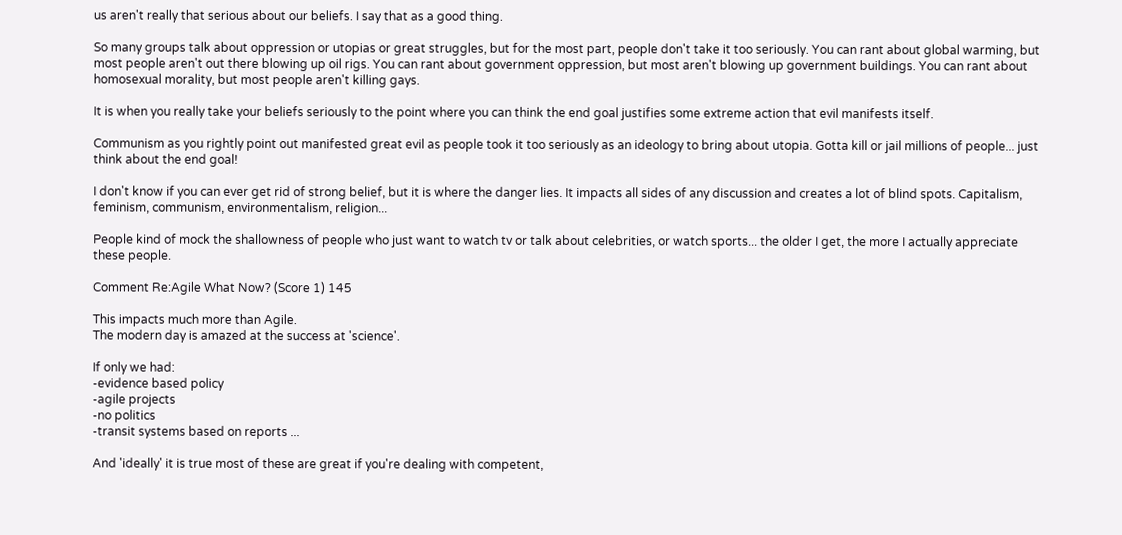us aren't really that serious about our beliefs. I say that as a good thing.

So many groups talk about oppression or utopias or great struggles, but for the most part, people don't take it too seriously. You can rant about global warming, but most people aren't out there blowing up oil rigs. You can rant about government oppression, but most aren't blowing up government buildings. You can rant about homosexual morality, but most people aren't killing gays.

It is when you really take your beliefs seriously to the point where you can think the end goal justifies some extreme action that evil manifests itself.

Communism as you rightly point out manifested great evil as people took it too seriously as an ideology to bring about utopia. Gotta kill or jail millions of people... just think about the end goal!

I don't know if you can ever get rid of strong belief, but it is where the danger lies. It impacts all sides of any discussion and creates a lot of blind spots. Capitalism, feminism, communism, environmentalism, religion...

People kind of mock the shallowness of people who just want to watch tv or talk about celebrities, or watch sports... the older I get, the more I actually appreciate these people.

Comment Re:Agile What Now? (Score 1) 145

This impacts much more than Agile.
The modern day is amazed at the success at 'science'.

If only we had:
-evidence based policy
-agile projects
-no politics
-transit systems based on reports ...

And 'ideally' it is true most of these are great if you're dealing with competent,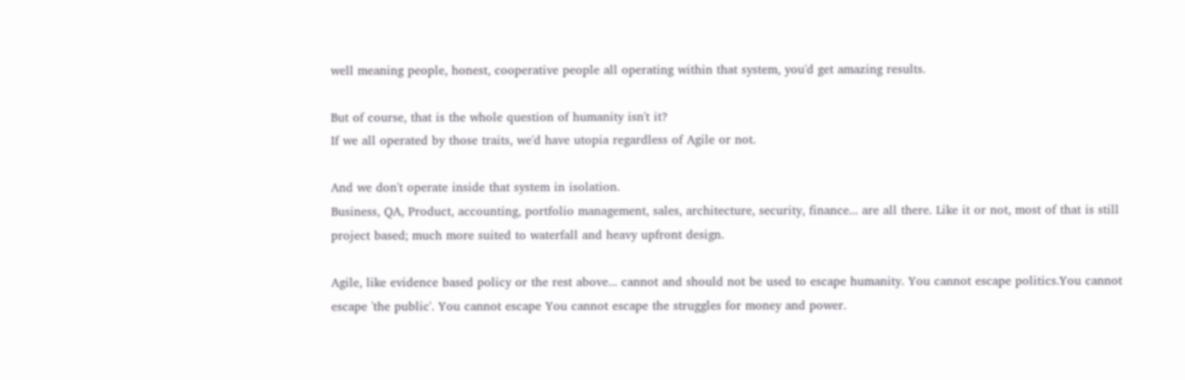well meaning people, honest, cooperative people all operating within that system, you'd get amazing results.

But of course, that is the whole question of humanity isn't it?
If we all operated by those traits, we'd have utopia regardless of Agile or not.

And we don't operate inside that system in isolation.
Business, QA, Product, accounting, portfolio management, sales, architecture, security, finance... are all there. Like it or not, most of that is still project based; much more suited to waterfall and heavy upfront design.

Agile, like evidence based policy or the rest above... cannot and should not be used to escape humanity. You cannot escape politics.You cannot escape 'the public'. You cannot escape You cannot escape the struggles for money and power.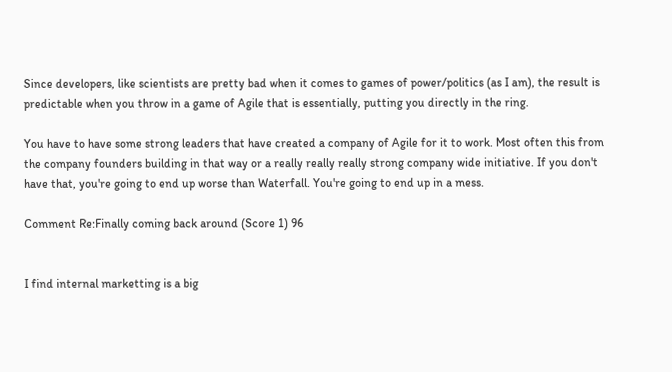Since developers, like scientists are pretty bad when it comes to games of power/politics (as I am), the result is predictable when you throw in a game of Agile that is essentially, putting you directly in the ring.

You have to have some strong leaders that have created a company of Agile for it to work. Most often this from the company founders building in that way or a really really really strong company wide initiative. If you don't have that, you're going to end up worse than Waterfall. You're going to end up in a mess.

Comment Re:Finally coming back around (Score 1) 96


I find internal marketting is a big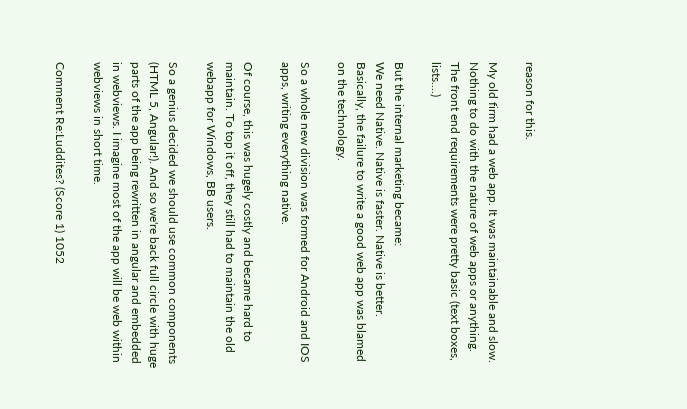reason for this.

My old firm had a web app. It was maintainable and slow.
Nothing to do with the nature of web apps or anything.
The front end requirements were pretty basic (text boxes, lists....)

But the internal marketing became:
We need Native. Native is faster. Native is better.
Basically, the failure to write a good web app was blamed on the technology.

So a whole new division was formed for Android and IOS apps, writing everything native.

Of course, this was hugely costly and became hard to maintain. To top it off, they still had to maintain the old webapp for Windows, BB users.

So a genius decided we should use common components (HTML 5, Angular!). And so we're back full circle with huge parts of the app being rewritten in angular and embedded in webviews. I imagine most of the app will be web within webviews in short time.

Comment Re:Luddites? (Score 1) 1052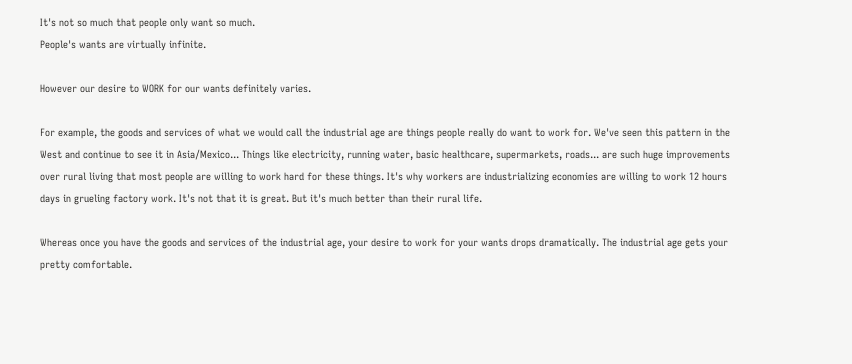It's not so much that people only want so much.
People's wants are virtually infinite.

However our desire to WORK for our wants definitely varies.

For example, the goods and services of what we would call the industrial age are things people really do want to work for. We've seen this pattern in the West and continue to see it in Asia/Mexico... Things like electricity, running water, basic healthcare, supermarkets, roads... are such huge improvements over rural living that most people are willing to work hard for these things. It's why workers are industrializing economies are willing to work 12 hours days in grueling factory work. It's not that it is great. But it's much better than their rural life.

Whereas once you have the goods and services of the industrial age, your desire to work for your wants drops dramatically. The industrial age gets your pretty comfortable.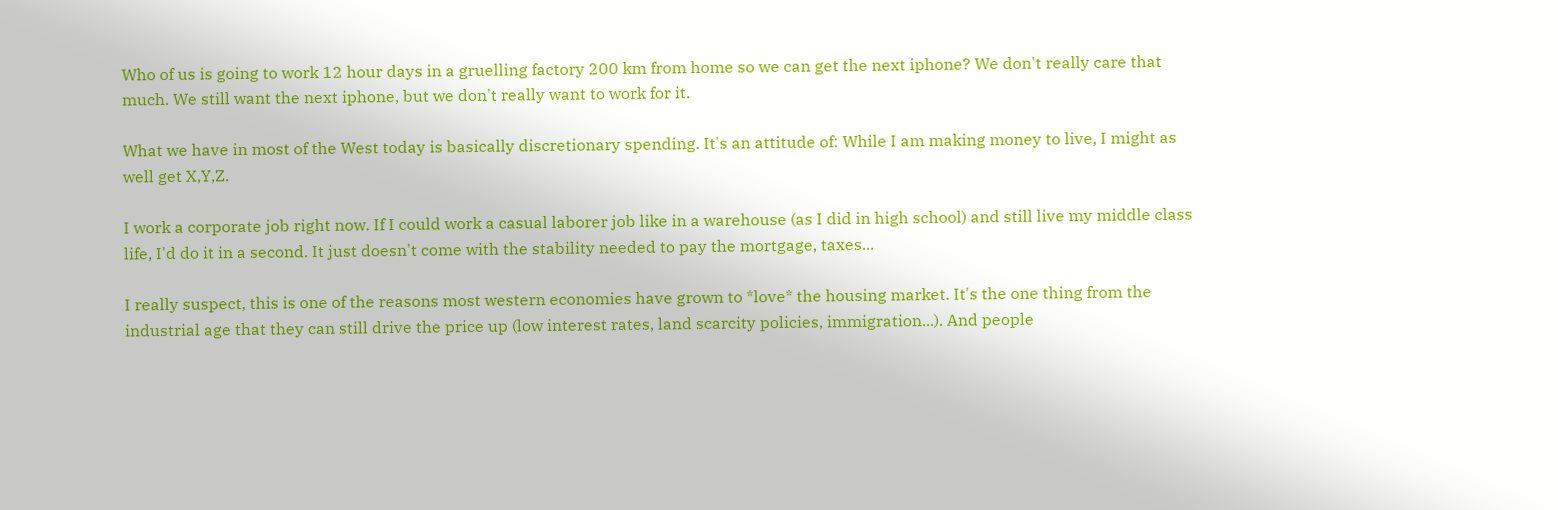Who of us is going to work 12 hour days in a gruelling factory 200 km from home so we can get the next iphone? We don't really care that much. We still want the next iphone, but we don't really want to work for it.

What we have in most of the West today is basically discretionary spending. It's an attitude of: While I am making money to live, I might as well get X,Y,Z.

I work a corporate job right now. If I could work a casual laborer job like in a warehouse (as I did in high school) and still live my middle class life, I'd do it in a second. It just doesn't come with the stability needed to pay the mortgage, taxes...

I really suspect, this is one of the reasons most western economies have grown to *love* the housing market. It's the one thing from the industrial age that they can still drive the price up (low interest rates, land scarcity policies, immigration...). And people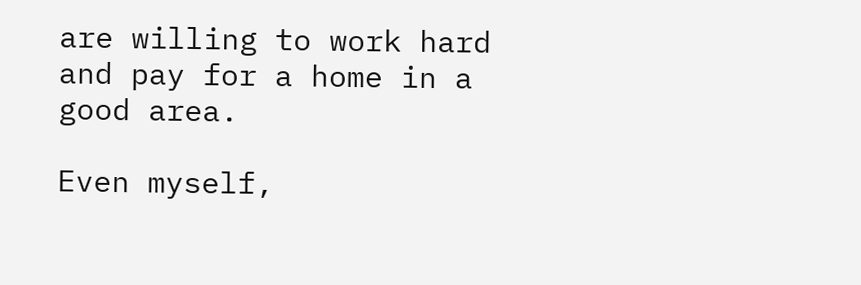are willing to work hard and pay for a home in a good area.

Even myself,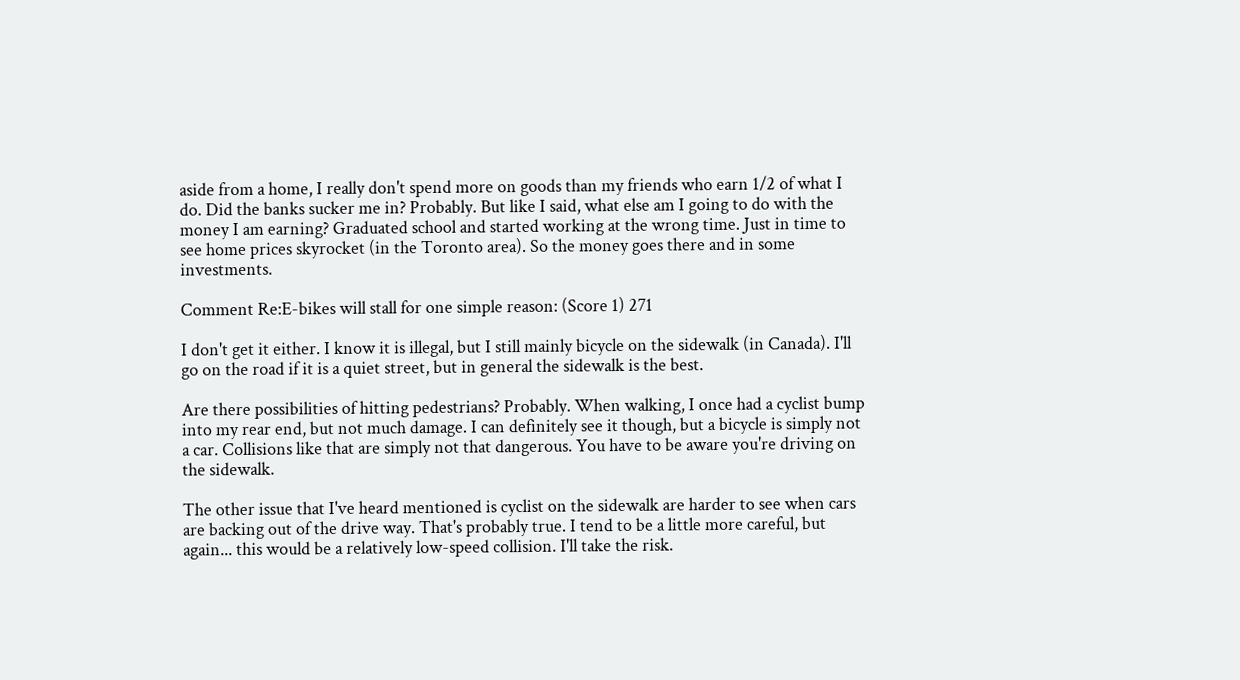aside from a home, I really don't spend more on goods than my friends who earn 1/2 of what I do. Did the banks sucker me in? Probably. But like I said, what else am I going to do with the money I am earning? Graduated school and started working at the wrong time. Just in time to see home prices skyrocket (in the Toronto area). So the money goes there and in some investments.

Comment Re:E-bikes will stall for one simple reason: (Score 1) 271

I don't get it either. I know it is illegal, but I still mainly bicycle on the sidewalk (in Canada). I'll go on the road if it is a quiet street, but in general the sidewalk is the best.

Are there possibilities of hitting pedestrians? Probably. When walking, I once had a cyclist bump into my rear end, but not much damage. I can definitely see it though, but a bicycle is simply not a car. Collisions like that are simply not that dangerous. You have to be aware you're driving on the sidewalk.

The other issue that I've heard mentioned is cyclist on the sidewalk are harder to see when cars are backing out of the drive way. That's probably true. I tend to be a little more careful, but again... this would be a relatively low-speed collision. I'll take the risk.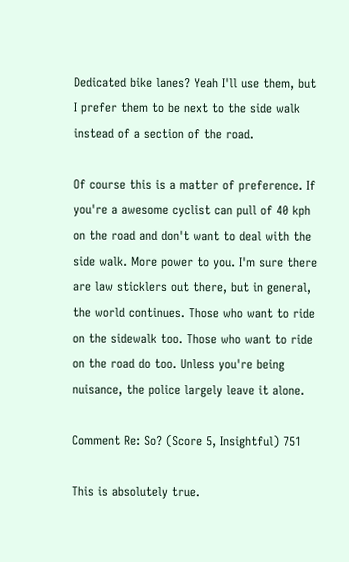Dedicated bike lanes? Yeah I'll use them, but I prefer them to be next to the side walk instead of a section of the road.

Of course this is a matter of preference. If you're a awesome cyclist can pull of 40 kph on the road and don't want to deal with the side walk. More power to you. I'm sure there are law sticklers out there, but in general, the world continues. Those who want to ride on the sidewalk too. Those who want to ride on the road do too. Unless you're being nuisance, the police largely leave it alone.

Comment Re: So? (Score 5, Insightful) 751

This is absolutely true.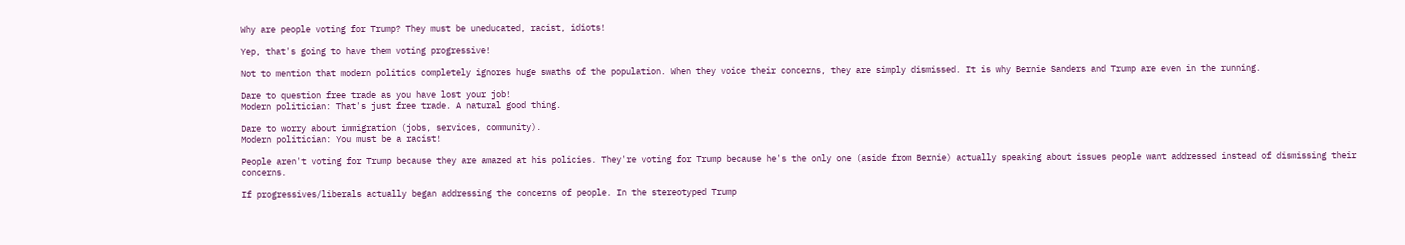Why are people voting for Trump? They must be uneducated, racist, idiots!

Yep, that's going to have them voting progressive!

Not to mention that modern politics completely ignores huge swaths of the population. When they voice their concerns, they are simply dismissed. It is why Bernie Sanders and Trump are even in the running.

Dare to question free trade as you have lost your job!
Modern politician: That's just free trade. A natural good thing.

Dare to worry about immigration (jobs, services, community).
Modern politician: You must be a racist!

People aren't voting for Trump because they are amazed at his policies. They're voting for Trump because he's the only one (aside from Bernie) actually speaking about issues people want addressed instead of dismissing their concerns.

If progressives/liberals actually began addressing the concerns of people. In the stereotyped Trump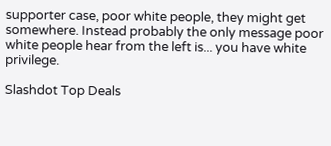supporter case, poor white people, they might get somewhere. Instead probably the only message poor white people hear from the left is... you have white privilege.

Slashdot Top Deals